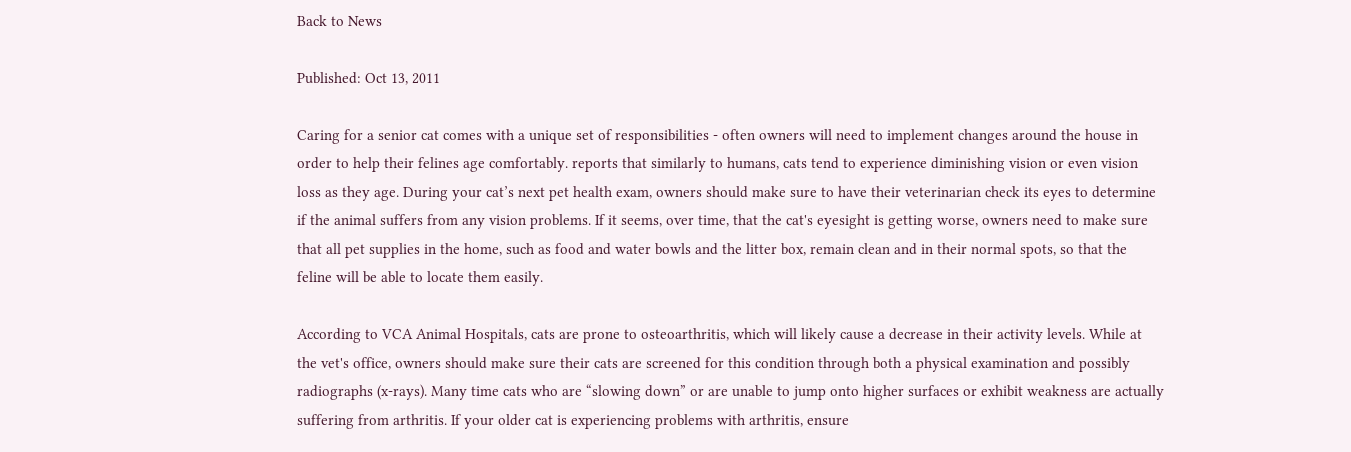Back to News

Published: Oct 13, 2011

Caring for a senior cat comes with a unique set of responsibilities - often owners will need to implement changes around the house in order to help their felines age comfortably. reports that similarly to humans, cats tend to experience diminishing vision or even vision loss as they age. During your cat’s next pet health exam, owners should make sure to have their veterinarian check its eyes to determine if the animal suffers from any vision problems. If it seems, over time, that the cat's eyesight is getting worse, owners need to make sure that all pet supplies in the home, such as food and water bowls and the litter box, remain clean and in their normal spots, so that the feline will be able to locate them easily.

According to VCA Animal Hospitals, cats are prone to osteoarthritis, which will likely cause a decrease in their activity levels. While at the vet's office, owners should make sure their cats are screened for this condition through both a physical examination and possibly radiographs (x-rays). Many time cats who are “slowing down” or are unable to jump onto higher surfaces or exhibit weakness are actually suffering from arthritis. If your older cat is experiencing problems with arthritis, ensure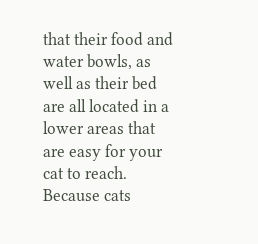that their food and water bowls, as well as their bed are all located in a lower areas that are easy for your cat to reach. Because cats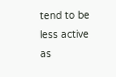tend to be less active as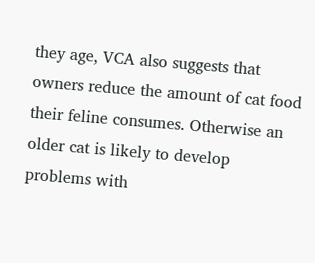they age, VCA also suggests that owners reduce the amount of cat food their feline consumes. Otherwise an older cat is likely to develop problems with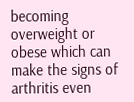becoming overweight or obese which can make the signs of arthritis even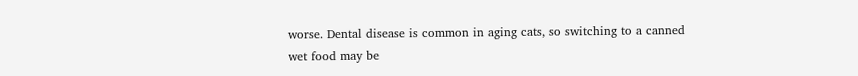worse. Dental disease is common in aging cats, so switching to a canned wet food may be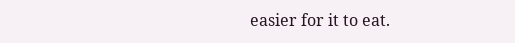easier for it to eat.